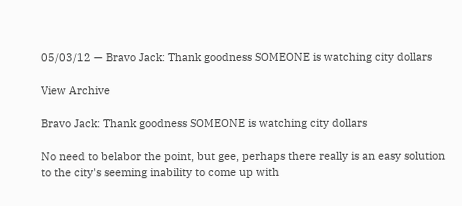05/03/12 — Bravo Jack: Thank goodness SOMEONE is watching city dollars

View Archive

Bravo Jack: Thank goodness SOMEONE is watching city dollars

No need to belabor the point, but gee, perhaps there really is an easy solution to the city's seeming inability to come up with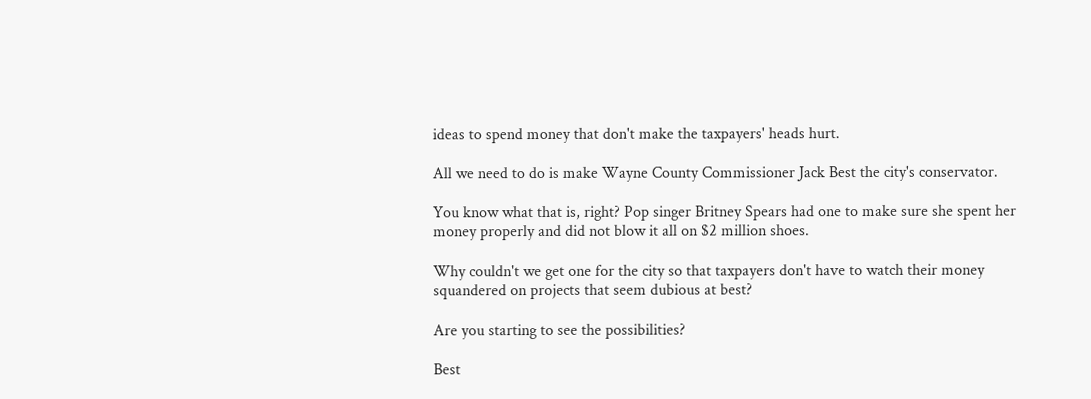ideas to spend money that don't make the taxpayers' heads hurt.

All we need to do is make Wayne County Commissioner Jack Best the city's conservator.

You know what that is, right? Pop singer Britney Spears had one to make sure she spent her money properly and did not blow it all on $2 million shoes.

Why couldn't we get one for the city so that taxpayers don't have to watch their money squandered on projects that seem dubious at best?

Are you starting to see the possibilities?

Best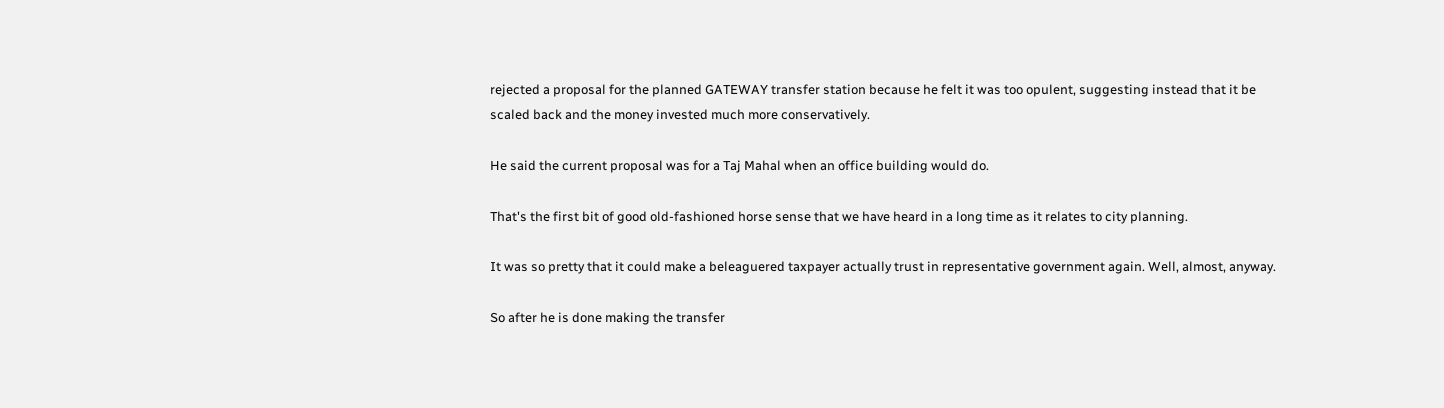rejected a proposal for the planned GATEWAY transfer station because he felt it was too opulent, suggesting instead that it be scaled back and the money invested much more conservatively.

He said the current proposal was for a Taj Mahal when an office building would do.

That's the first bit of good old-fashioned horse sense that we have heard in a long time as it relates to city planning.

It was so pretty that it could make a beleaguered taxpayer actually trust in representative government again. Well, almost, anyway.

So after he is done making the transfer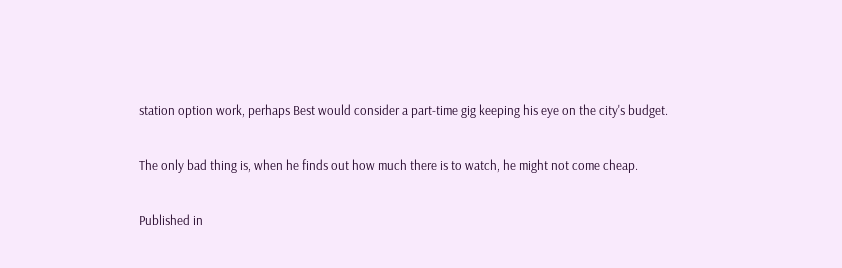station option work, perhaps Best would consider a part-time gig keeping his eye on the city's budget.

The only bad thing is, when he finds out how much there is to watch, he might not come cheap.

Published in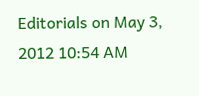Editorials on May 3, 2012 10:54 AM